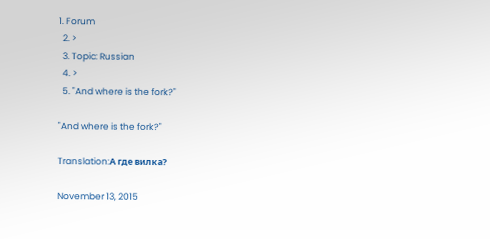1. Forum
  2. >
  3. Topic: Russian
  4. >
  5. "And where is the fork?"

"And where is the fork?"

Translation:А где вилка?

November 13, 2015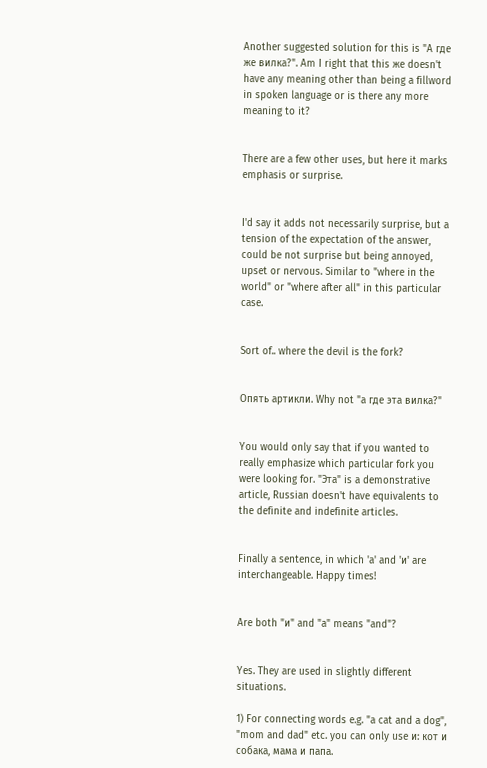Another suggested solution for this is "А где же вилка?". Am I right that this же doesn't have any meaning other than being a fillword in spoken language or is there any more meaning to it?


There are a few other uses, but here it marks emphasis or surprise.


I'd say it adds not necessarily surprise, but a tension of the expectation of the answer, could be not surprise but being annoyed, upset or nervous. Similar to "where in the world" or "where after all" in this particular case.


Sort of.. where the devil is the fork?


Опять артикли. Why not "а где эта вилка?"


You would only say that if you wanted to really emphasize which particular fork you were looking for. "Эта" is a demonstrative article, Russian doesn't have equivalents to the definite and indefinite articles.


Finally a sentence, in which 'a' and 'и' are interchangeable. Happy times!


Are both "и" and "а" means "and"?


Yes. They are used in slightly different situations.

1) For connecting words e.g. "a cat and a dog", "mom and dad" etc. you can only use и: кот и собака, мама и папа.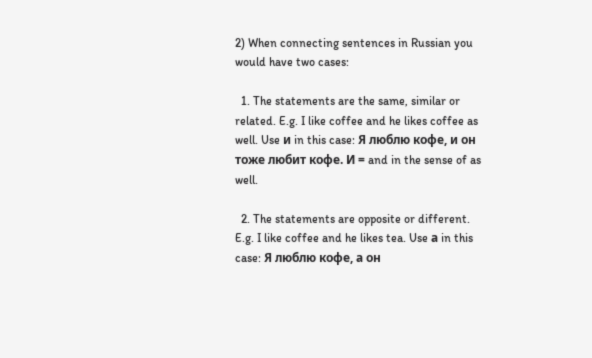2) When connecting sentences in Russian you would have two cases:

  1. The statements are the same, similar or related. E.g. I like coffee and he likes coffee as well. Use и in this case: Я люблю кофе, и он тоже любит кофе. И = and in the sense of as well.

  2. The statements are opposite or different. E.g. I like coffee and he likes tea. Use а in this case: Я люблю кофе, а он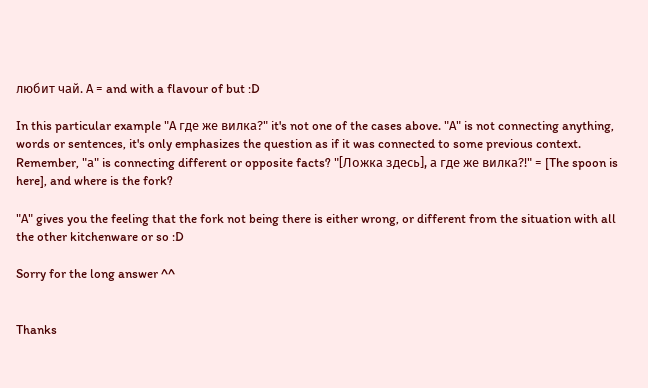любит чай. А = and with a flavour of but :D

In this particular example "А где же вилка?" it's not one of the cases above. "А" is not connecting anything, words or sentences, it's only emphasizes the question as if it was connected to some previous context. Remember, "а" is connecting different or opposite facts? "[Ложка здесь], а где же вилка?!" = [The spoon is here], and where is the fork?

"А" gives you the feeling that the fork not being there is either wrong, or different from the situation with all the other kitchenware or so :D

Sorry for the long answer ^^


Thanks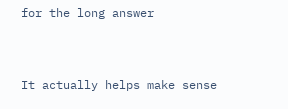for the long answer


It actually helps make sense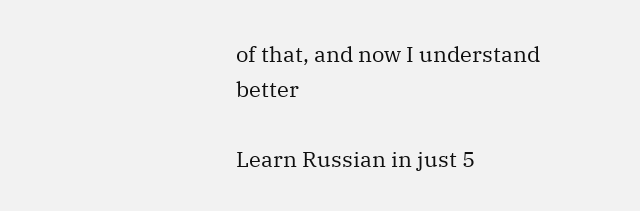of that, and now I understand better

Learn Russian in just 5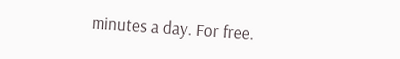minutes a day. For free.